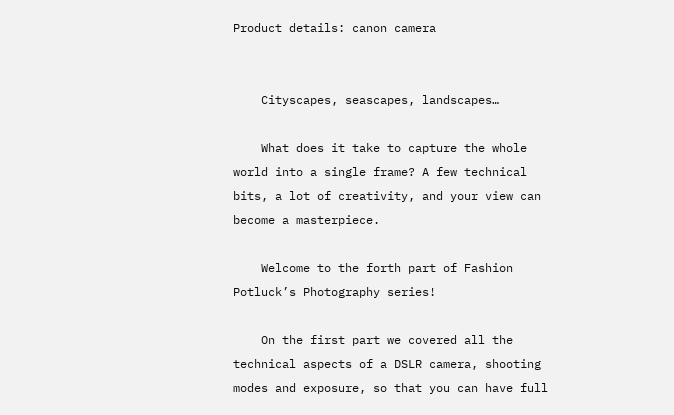Product details: canon camera


    Cityscapes, seascapes, landscapes…

    What does it take to capture the whole world into a single frame? A few technical bits, a lot of creativity, and your view can become a masterpiece.

    Welcome to the forth part of Fashion Potluck’s Photography series!

    On the first part we covered all the technical aspects of a DSLR camera, shooting modes and exposure, so that you can have full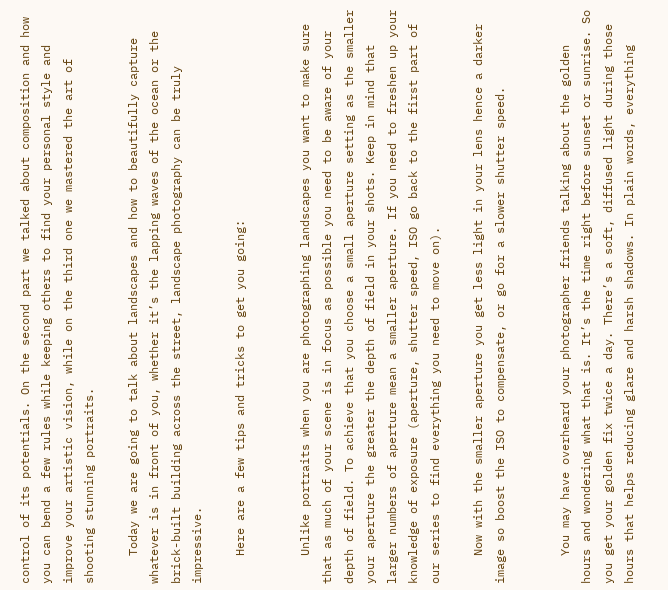control of its potentials. On the second part we talked about composition and how you can bend a few rules while keeping others to find your personal style and improve your artistic vision, while on the third one we mastered the art of shooting stunning portraits.

    Today we are going to talk about landscapes and how to beautifully capture whatever is in front of you, whether it’s the lapping waves of the ocean or the brick-built building across the street, landscape photography can be truly impressive.

    Here are a few tips and tricks to get you going:


    Unlike portraits when you are photographing landscapes you want to make sure that as much of your scene is in focus as possible you need to be aware of your depth of field. To achieve that you choose a small aperture setting as the smaller your aperture the greater the depth of field in your shots. Keep in mind that larger numbers of aperture mean a smaller aperture. If you need to freshen up your knowledge of exposure (aperture, shutter speed, ISO go back to the first part of our series to find everything you need to move on).

    Now with the smaller aperture you get less light in your lens hence a darker image so boost the ISO to compensate, or go for a slower shutter speed.


    You may have overheard your photographer friends talking about the golden hours and wondering what that is. It’s the time right before sunset or sunrise. So you get your golden fix twice a day. There’s a soft, diffused light during those hours that helps reducing glare and harsh shadows. In plain words, everything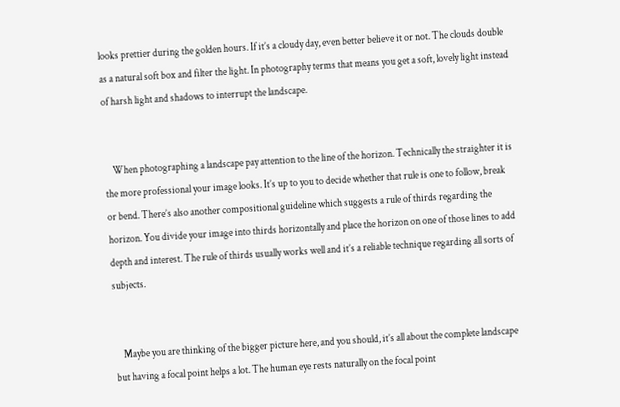looks prettier during the golden hours. If it’s a cloudy day, even better believe it or not. The clouds double as a natural soft box and filter the light. In photography terms that means you get a soft, lovely light instead of harsh light and shadows to interrupt the landscape.


    When photographing a landscape pay attention to the line of the horizon. Technically the straighter it is the more professional your image looks. It’s up to you to decide whether that rule is one to follow, break or bend. There’s also another compositional guideline which suggests a rule of thirds regarding the horizon. You divide your image into thirds horizontally and place the horizon on one of those lines to add depth and interest. The rule of thirds usually works well and it’s a reliable technique regarding all sorts of subjects.


    Maybe you are thinking of the bigger picture here, and you should, it’s all about the complete landscape but having a focal point helps a lot. The human eye rests naturally on the focal point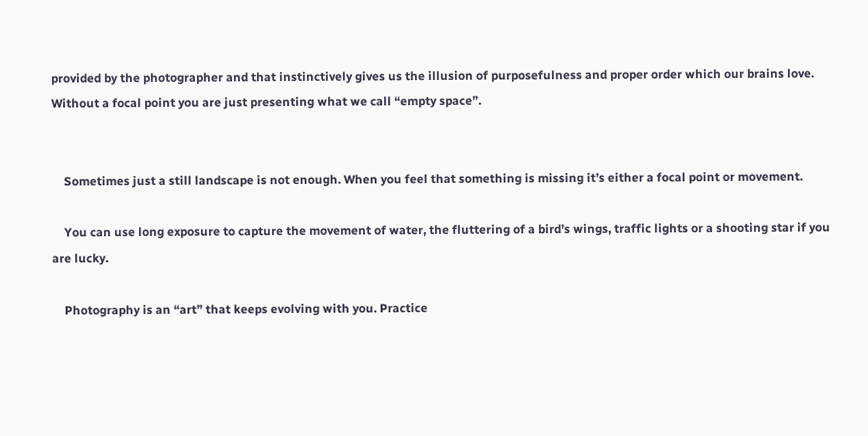provided by the photographer and that instinctively gives us the illusion of purposefulness and proper order which our brains love. Without a focal point you are just presenting what we call “empty space”.


    Sometimes just a still landscape is not enough. When you feel that something is missing it’s either a focal point or movement.

    You can use long exposure to capture the movement of water, the fluttering of a bird’s wings, traffic lights or a shooting star if you are lucky.

    Photography is an “art” that keeps evolving with you. Practice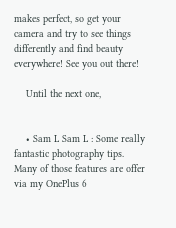makes perfect, so get your camera and try to see things differently and find beauty everywhere! See you out there!

    Until the next one,


    • Sam L Sam L : Some really fantastic photography tips. Many of those features are offer via my OnePlus 6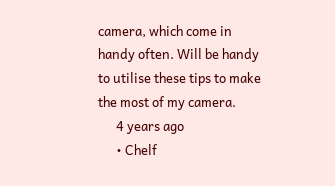camera, which come in handy often. Will be handy to utilise these tips to make the most of my camera.
      4 years ago
      • Chelf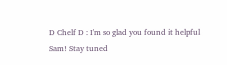D Chelf D : I'm so glad you found it helpful Sam! Stay tuned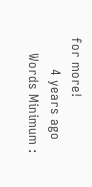for more!
        4 years ago
    Words Minimum :